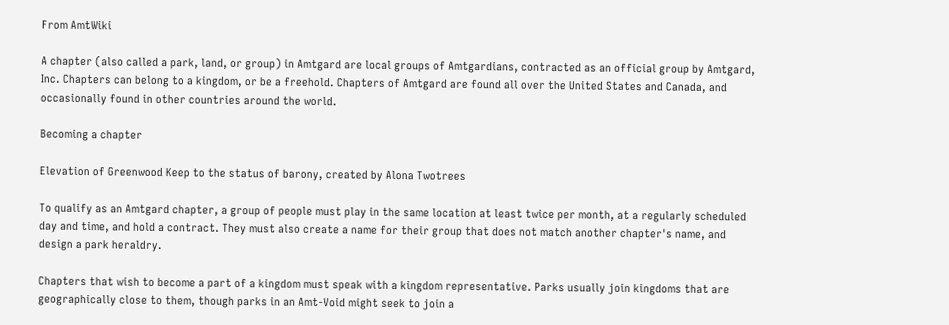From AmtWiki

A chapter (also called a park, land, or group) in Amtgard are local groups of Amtgardians, contracted as an official group by Amtgard, Inc. Chapters can belong to a kingdom, or be a freehold. Chapters of Amtgard are found all over the United States and Canada, and occasionally found in other countries around the world.

Becoming a chapter

Elevation of Greenwood Keep to the status of barony, created by Alona Twotrees

To qualify as an Amtgard chapter, a group of people must play in the same location at least twice per month, at a regularly scheduled day and time, and hold a contract. They must also create a name for their group that does not match another chapter's name, and design a park heraldry.

Chapters that wish to become a part of a kingdom must speak with a kingdom representative. Parks usually join kingdoms that are geographically close to them, though parks in an Amt-Void might seek to join a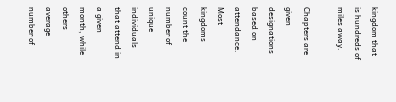kingdom that is hundreds of miles away.

Chapters are given designations based on attendance. Most kingdoms count the number of unique individuals that attend in a given month, while others average number of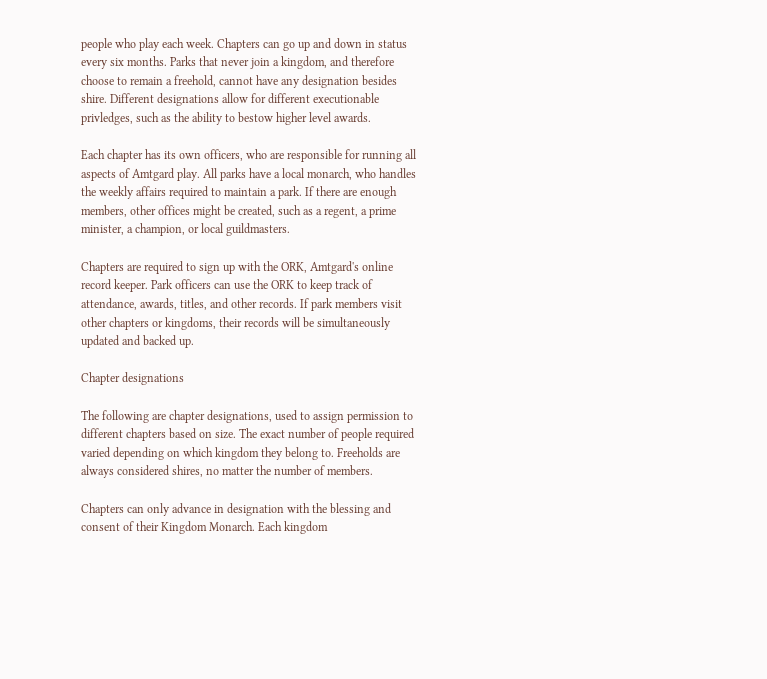people who play each week. Chapters can go up and down in status every six months. Parks that never join a kingdom, and therefore choose to remain a freehold, cannot have any designation besides shire. Different designations allow for different executionable privledges, such as the ability to bestow higher level awards.

Each chapter has its own officers, who are responsible for running all aspects of Amtgard play. All parks have a local monarch, who handles the weekly affairs required to maintain a park. If there are enough members, other offices might be created, such as a regent, a prime minister, a champion, or local guildmasters.

Chapters are required to sign up with the ORK, Amtgard's online record keeper. Park officers can use the ORK to keep track of attendance, awards, titles, and other records. If park members visit other chapters or kingdoms, their records will be simultaneously updated and backed up.

Chapter designations

The following are chapter designations, used to assign permission to different chapters based on size. The exact number of people required varied depending on which kingdom they belong to. Freeholds are always considered shires, no matter the number of members.

Chapters can only advance in designation with the blessing and consent of their Kingdom Monarch. Each kingdom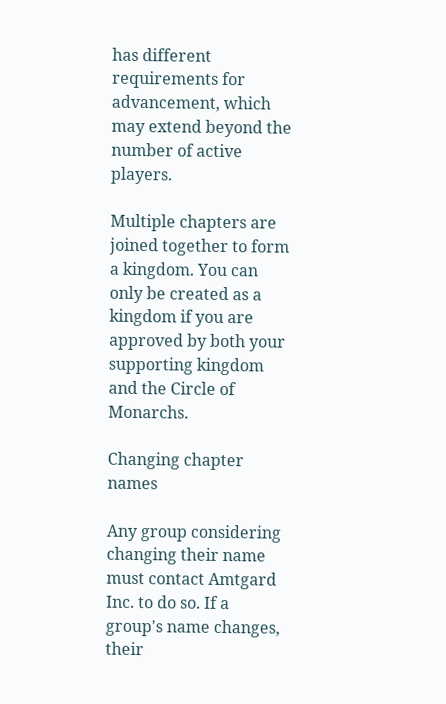has different requirements for advancement, which may extend beyond the number of active players.

Multiple chapters are joined together to form a kingdom. You can only be created as a kingdom if you are approved by both your supporting kingdom and the Circle of Monarchs.

Changing chapter names

Any group considering changing their name must contact Amtgard Inc. to do so. If a group's name changes, their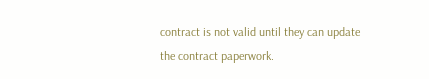contract is not valid until they can update the contract paperwork.